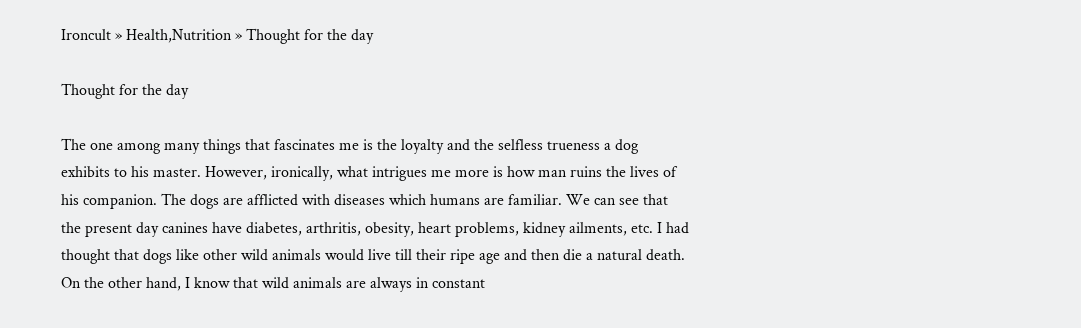Ironcult » Health,Nutrition » Thought for the day

Thought for the day

The one among many things that fascinates me is the loyalty and the selfless trueness a dog exhibits to his master. However, ironically, what intrigues me more is how man ruins the lives of his companion. The dogs are afflicted with diseases which humans are familiar. We can see that the present day canines have diabetes, arthritis, obesity, heart problems, kidney ailments, etc. I had thought that dogs like other wild animals would live till their ripe age and then die a natural death. On the other hand, I know that wild animals are always in constant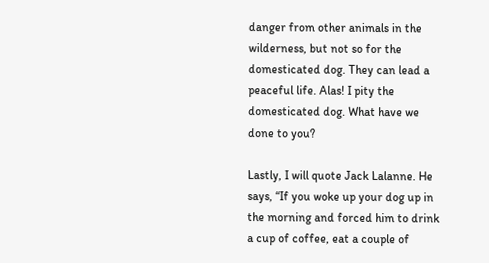danger from other animals in the wilderness, but not so for the domesticated dog. They can lead a peaceful life. Alas! I pity the domesticated dog. What have we done to you?

Lastly, I will quote Jack Lalanne. He says, “If you woke up your dog up in the morning and forced him to drink a cup of coffee, eat a couple of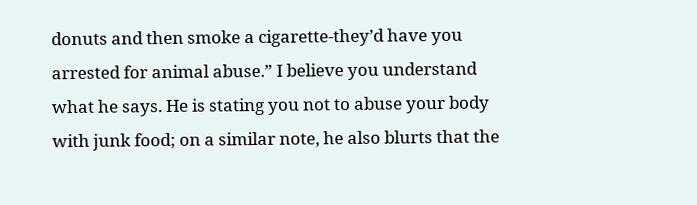donuts and then smoke a cigarette-they’d have you arrested for animal abuse.” I believe you understand what he says. He is stating you not to abuse your body with junk food; on a similar note, he also blurts that the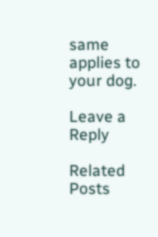same applies to your dog.

Leave a Reply

Related Posts